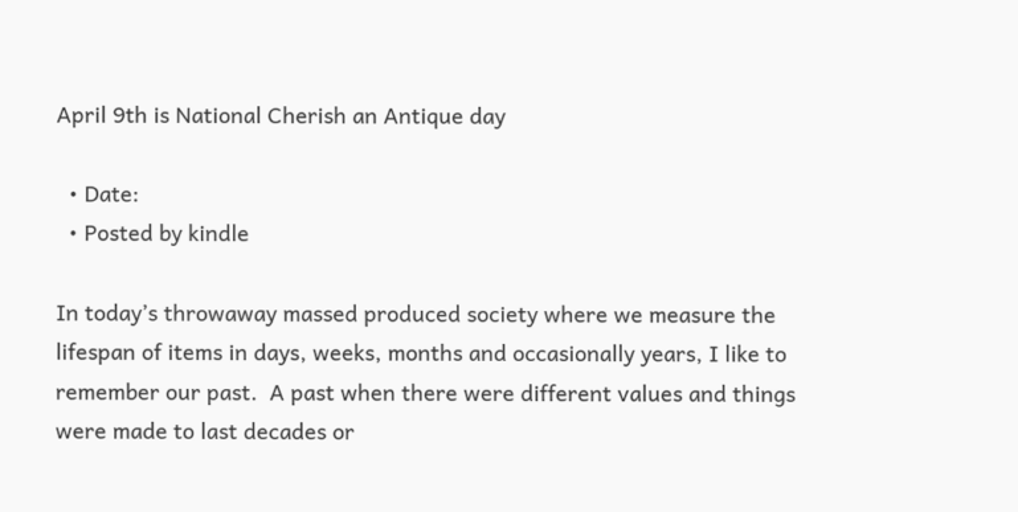April 9th is National Cherish an Antique day

  • Date:
  • Posted by kindle

In today’s throwaway massed produced society where we measure the lifespan of items in days, weeks, months and occasionally years, I like to remember our past.  A past when there were different values and things were made to last decades or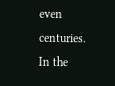even centuries. In the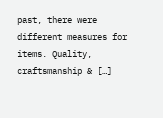past, there were different measures for items. Quality, craftsmanship & […]